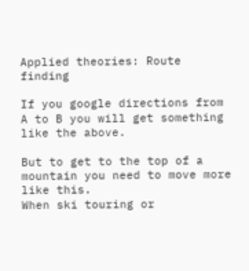Applied theories: Route finding

If you google directions from A to B you will get something like the above.

But to get to the top of a mountain you need to move more like this.
When ski touring or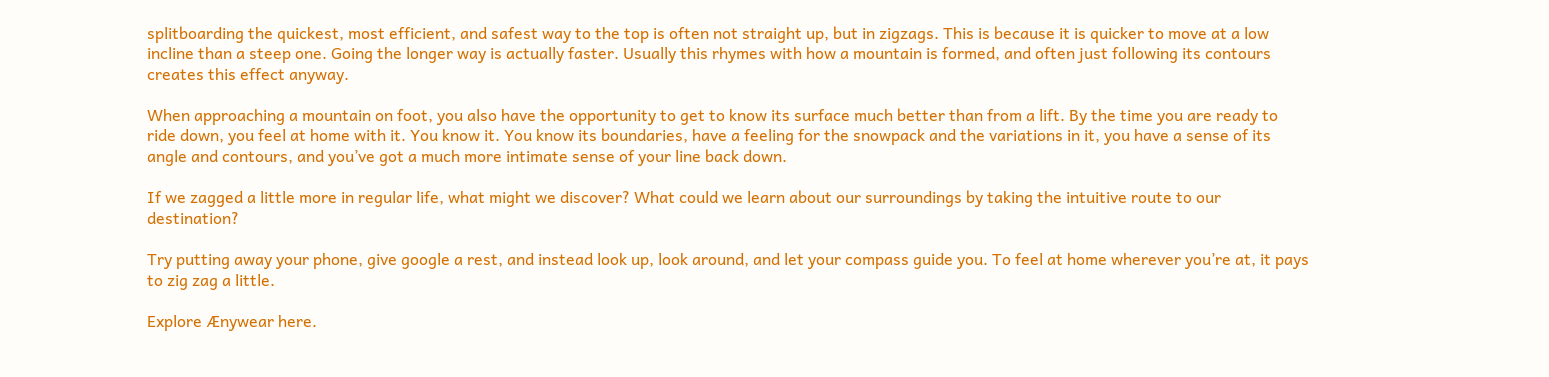splitboarding the quickest, most efficient, and safest way to the top is often not straight up, but in zigzags. This is because it is quicker to move at a low incline than a steep one. Going the longer way is actually faster. Usually this rhymes with how a mountain is formed, and often just following its contours creates this effect anyway.

When approaching a mountain on foot, you also have the opportunity to get to know its surface much better than from a lift. By the time you are ready to ride down, you feel at home with it. You know it. You know its boundaries, have a feeling for the snowpack and the variations in it, you have a sense of its angle and contours, and you’ve got a much more intimate sense of your line back down.

If we zagged a little more in regular life, what might we discover? What could we learn about our surroundings by taking the intuitive route to our destination?

Try putting away your phone, give google a rest, and instead look up, look around, and let your compass guide you. To feel at home wherever you’re at, it pays to zig zag a little.

Explore Ænywear here.